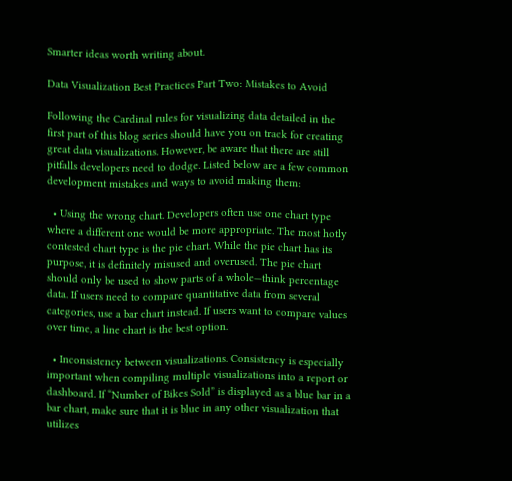Smarter ideas worth writing about.

Data Visualization Best Practices Part Two: Mistakes to Avoid

Following the Cardinal rules for visualizing data detailed in the first part of this blog series should have you on track for creating great data visualizations. However, be aware that there are still pitfalls developers need to dodge. Listed below are a few common development mistakes and ways to avoid making them:

  • Using the wrong chart. Developers often use one chart type where a different one would be more appropriate. The most hotly contested chart type is the pie chart. While the pie chart has its purpose, it is definitely misused and overused. The pie chart should only be used to show parts of a whole—think percentage data. If users need to compare quantitative data from several categories, use a bar chart instead. If users want to compare values over time, a line chart is the best option.

  • Inconsistency between visualizations. Consistency is especially important when compiling multiple visualizations into a report or dashboard. If “Number of Bikes Sold” is displayed as a blue bar in a bar chart, make sure that it is blue in any other visualization that utilizes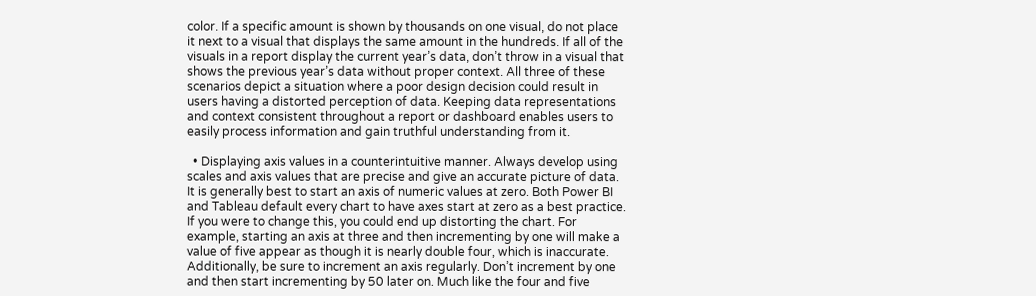color. If a specific amount is shown by thousands on one visual, do not place it next to a visual that displays the same amount in the hundreds. If all of the visuals in a report display the current year’s data, don’t throw in a visual that shows the previous year’s data without proper context. All three of these scenarios depict a situation where a poor design decision could result in users having a distorted perception of data. Keeping data representations and context consistent throughout a report or dashboard enables users to easily process information and gain truthful understanding from it.

  • Displaying axis values in a counterintuitive manner. Always develop using scales and axis values that are precise and give an accurate picture of data. It is generally best to start an axis of numeric values at zero. Both Power BI and Tableau default every chart to have axes start at zero as a best practice. If you were to change this, you could end up distorting the chart. For example, starting an axis at three and then incrementing by one will make a value of five appear as though it is nearly double four, which is inaccurate. Additionally, be sure to increment an axis regularly. Don’t increment by one and then start incrementing by 50 later on. Much like the four and five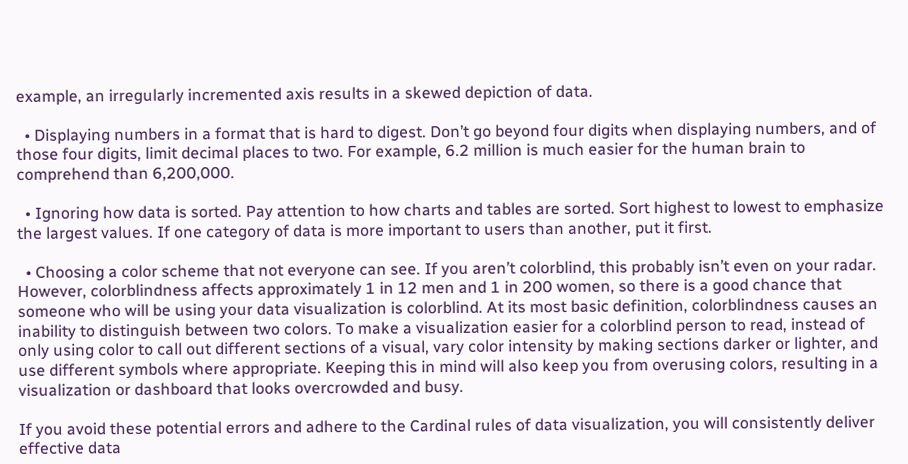example, an irregularly incremented axis results in a skewed depiction of data.

  • Displaying numbers in a format that is hard to digest. Don’t go beyond four digits when displaying numbers, and of those four digits, limit decimal places to two. For example, 6.2 million is much easier for the human brain to comprehend than 6,200,000.

  • Ignoring how data is sorted. Pay attention to how charts and tables are sorted. Sort highest to lowest to emphasize the largest values. If one category of data is more important to users than another, put it first.

  • Choosing a color scheme that not everyone can see. If you aren’t colorblind, this probably isn’t even on your radar. However, colorblindness affects approximately 1 in 12 men and 1 in 200 women, so there is a good chance that someone who will be using your data visualization is colorblind. At its most basic definition, colorblindness causes an inability to distinguish between two colors. To make a visualization easier for a colorblind person to read, instead of only using color to call out different sections of a visual, vary color intensity by making sections darker or lighter, and use different symbols where appropriate. Keeping this in mind will also keep you from overusing colors, resulting in a visualization or dashboard that looks overcrowded and busy.

If you avoid these potential errors and adhere to the Cardinal rules of data visualization, you will consistently deliver effective data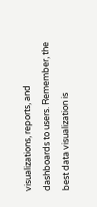visualizations, reports, and dashboards to users. Remember, the best data visualization is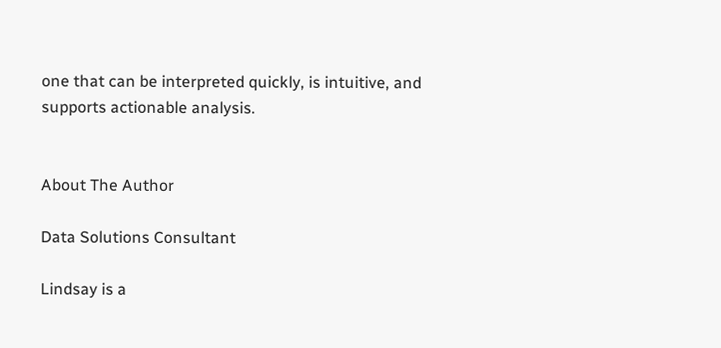one that can be interpreted quickly, is intuitive, and supports actionable analysis.


About The Author

Data Solutions Consultant

Lindsay is a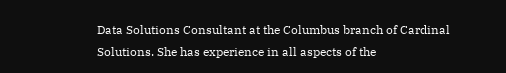Data Solutions Consultant at the Columbus branch of Cardinal Solutions. She has experience in all aspects of the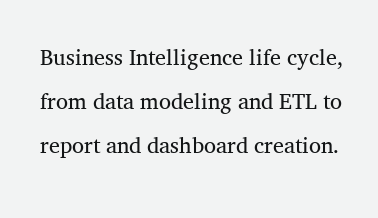Business Intelligence life cycle, from data modeling and ETL to report and dashboard creation.